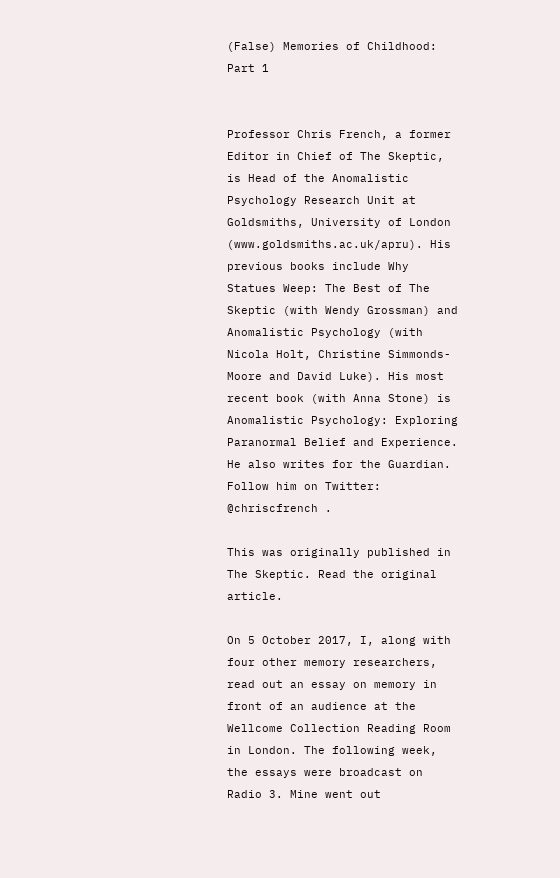(False) Memories of Childhood: Part 1


Professor Chris French, a former Editor in Chief of The Skeptic, is Head of the Anomalistic Psychology Research Unit at Goldsmiths, University of London (www.goldsmiths.ac.uk/apru). His previous books include Why Statues Weep: The Best of The Skeptic (with Wendy Grossman) and Anomalistic Psychology (with Nicola Holt, Christine Simmonds-Moore and David Luke). His most recent book (with Anna Stone) is Anomalistic Psychology: Exploring Paranormal Belief and Experience. He also writes for the Guardian. Follow him on Twitter: @chriscfrench .

This was originally published in The Skeptic. Read the original article.

On 5 October 2017, I, along with four other memory researchers, read out an essay on memory in front of an audience at the Wellcome Collection Reading Room in London. The following week, the essays were broadcast on Radio 3. Mine went out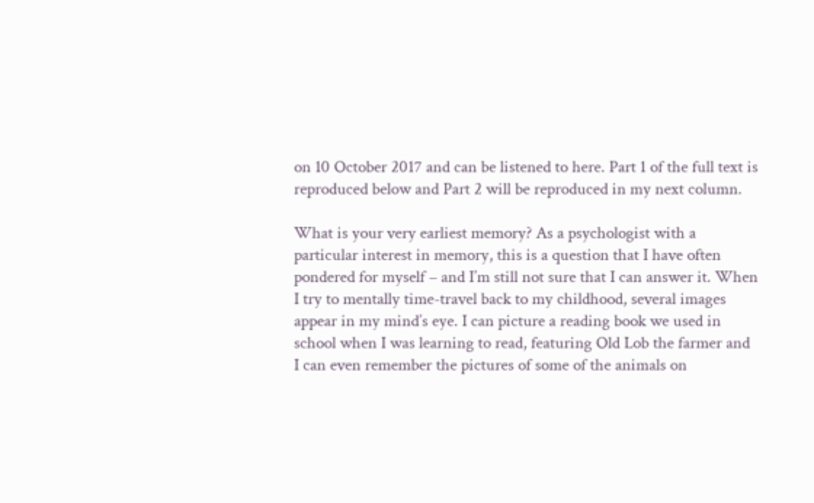on 10 October 2017 and can be listened to here. Part 1 of the full text is reproduced below and Part 2 will be reproduced in my next column.

What is your very earliest memory? As a psychologist with a particular interest in memory, this is a question that I have often pondered for myself – and I’m still not sure that I can answer it. When I try to mentally time-travel back to my childhood, several images appear in my mind’s eye. I can picture a reading book we used in school when I was learning to read, featuring Old Lob the farmer and I can even remember the pictures of some of the animals on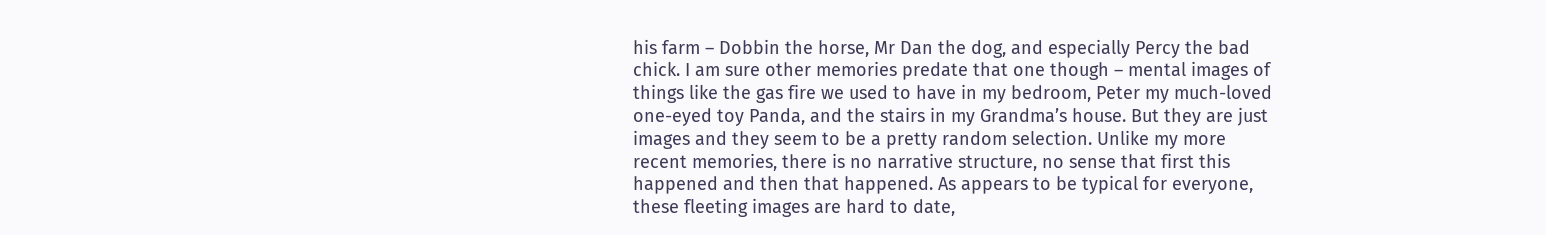his farm – Dobbin the horse, Mr Dan the dog, and especially Percy the bad chick. I am sure other memories predate that one though – mental images of things like the gas fire we used to have in my bedroom, Peter my much-loved one-eyed toy Panda, and the stairs in my Grandma’s house. But they are just images and they seem to be a pretty random selection. Unlike my more recent memories, there is no narrative structure, no sense that first this happened and then that happened. As appears to be typical for everyone, these fleeting images are hard to date,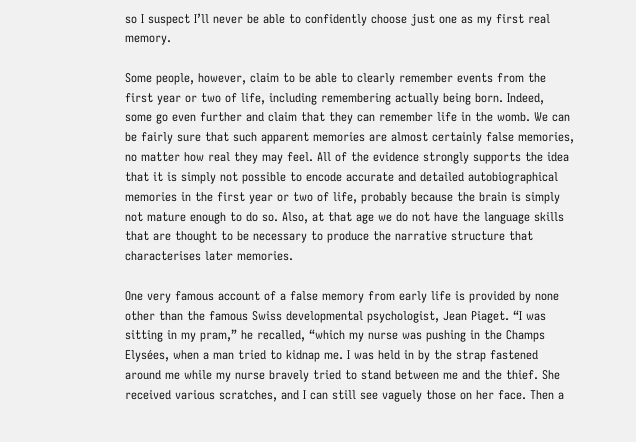so I suspect I’ll never be able to confidently choose just one as my first real memory.

Some people, however, claim to be able to clearly remember events from the first year or two of life, including remembering actually being born. Indeed, some go even further and claim that they can remember life in the womb. We can be fairly sure that such apparent memories are almost certainly false memories, no matter how real they may feel. All of the evidence strongly supports the idea that it is simply not possible to encode accurate and detailed autobiographical memories in the first year or two of life, probably because the brain is simply not mature enough to do so. Also, at that age we do not have the language skills that are thought to be necessary to produce the narrative structure that characterises later memories.

One very famous account of a false memory from early life is provided by none other than the famous Swiss developmental psychologist, Jean Piaget. “I was sitting in my pram,” he recalled, “which my nurse was pushing in the Champs Elysées, when a man tried to kidnap me. I was held in by the strap fastened around me while my nurse bravely tried to stand between me and the thief. She received various scratches, and I can still see vaguely those on her face. Then a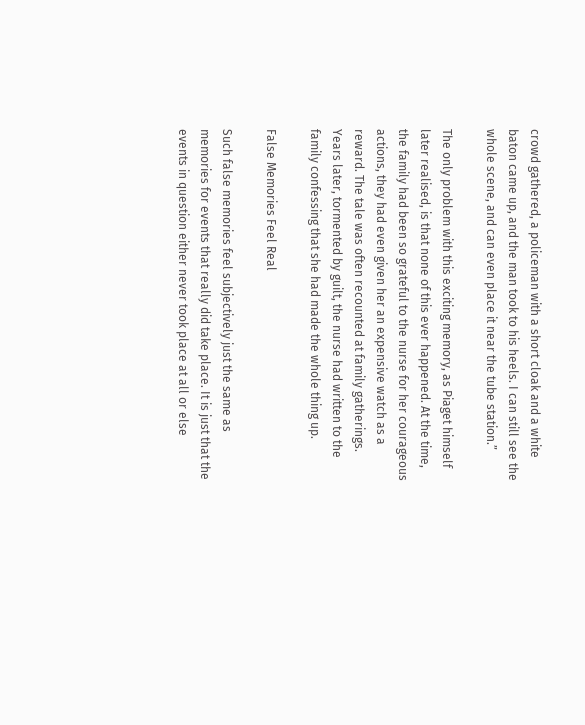crowd gathered, a policeman with a short cloak and a white baton came up, and the man took to his heels. I can still see the whole scene, and can even place it near the tube station.”

The only problem with this exciting memory, as Piaget himself later realised, is that none of this ever happened. At the time, the family had been so grateful to the nurse for her courageous actions, they had even given her an expensive watch as a reward. The tale was often recounted at family gatherings. Years later, tormented by guilt, the nurse had written to the family confessing that she had made the whole thing up.

False Memories Feel Real

Such false memories feel subjectively just the same as memories for events that really did take place. It is just that the events in question either never took place at all or else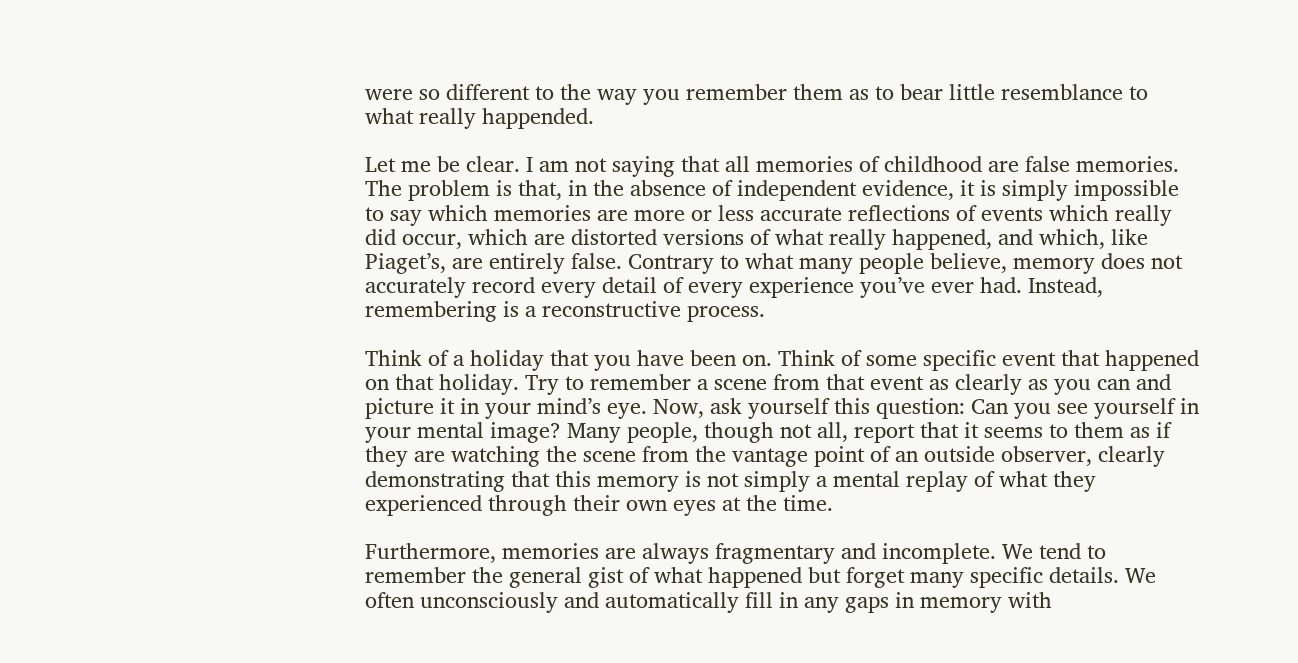were so different to the way you remember them as to bear little resemblance to what really happended.

Let me be clear. I am not saying that all memories of childhood are false memories. The problem is that, in the absence of independent evidence, it is simply impossible to say which memories are more or less accurate reflections of events which really did occur, which are distorted versions of what really happened, and which, like Piaget’s, are entirely false. Contrary to what many people believe, memory does not accurately record every detail of every experience you’ve ever had. Instead, remembering is a reconstructive process.

Think of a holiday that you have been on. Think of some specific event that happened on that holiday. Try to remember a scene from that event as clearly as you can and picture it in your mind’s eye. Now, ask yourself this question: Can you see yourself in your mental image? Many people, though not all, report that it seems to them as if they are watching the scene from the vantage point of an outside observer, clearly demonstrating that this memory is not simply a mental replay of what they experienced through their own eyes at the time.

Furthermore, memories are always fragmentary and incomplete. We tend to remember the general gist of what happened but forget many specific details. We often unconsciously and automatically fill in any gaps in memory with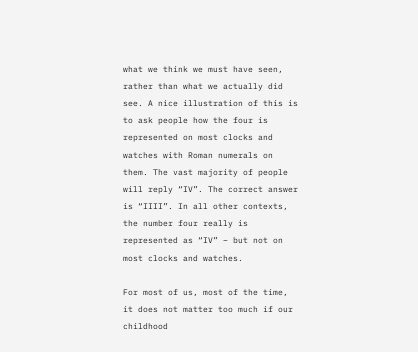what we think we must have seen, rather than what we actually did see. A nice illustration of this is to ask people how the four is represented on most clocks and watches with Roman numerals on them. The vast majority of people will reply “IV”. The correct answer is “IIII”. In all other contexts, the number four really is represented as “IV” – but not on most clocks and watches.

For most of us, most of the time, it does not matter too much if our childhood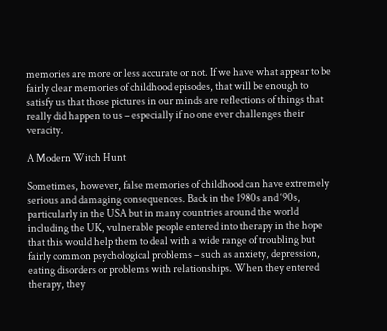memories are more or less accurate or not. If we have what appear to be fairly clear memories of childhood episodes, that will be enough to satisfy us that those pictures in our minds are reflections of things that really did happen to us – especially if no one ever challenges their veracity.

A Modern Witch Hunt

Sometimes, however, false memories of childhood can have extremely serious and damaging consequences. Back in the 1980s and ‘90s, particularly in the USA but in many countries around the world including the UK, vulnerable people entered into therapy in the hope that this would help them to deal with a wide range of troubling but fairly common psychological problems – such as anxiety, depression, eating disorders or problems with relationships. When they entered therapy, they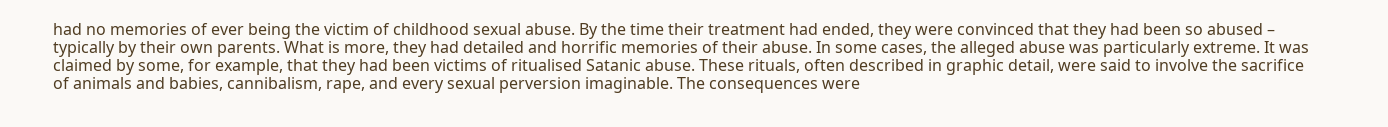had no memories of ever being the victim of childhood sexual abuse. By the time their treatment had ended, they were convinced that they had been so abused – typically by their own parents. What is more, they had detailed and horrific memories of their abuse. In some cases, the alleged abuse was particularly extreme. It was claimed by some, for example, that they had been victims of ritualised Satanic abuse. These rituals, often described in graphic detail, were said to involve the sacrifice of animals and babies, cannibalism, rape, and every sexual perversion imaginable. The consequences were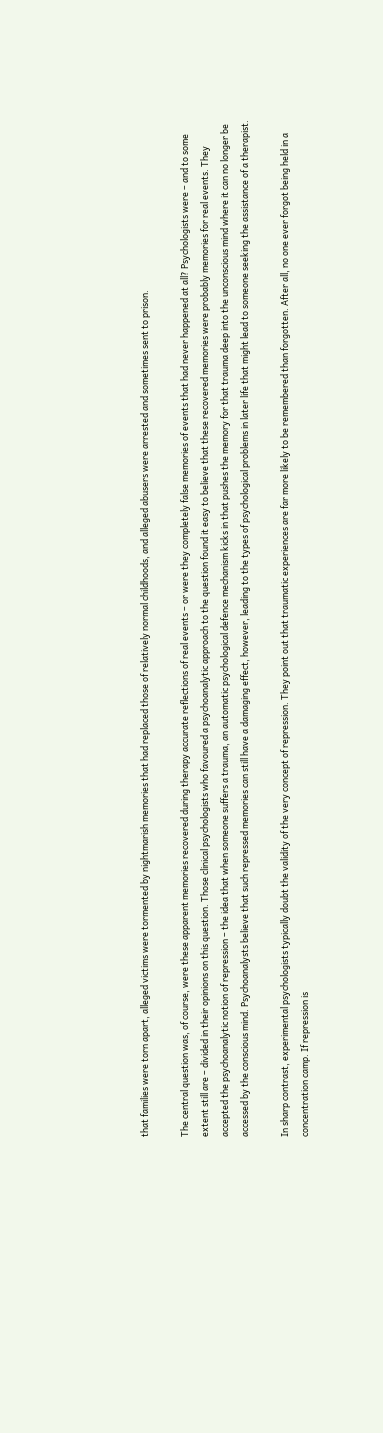that families were torn apart, alleged victims were tormented by nightmarish memories that had replaced those of relatively normal childhoods, and alleged abusers were arrested and sometimes sent to prison.

The central question was, of course, were these apparent memories recovered during therapy accurate reflections of real events – or were they completely false memories of events that had never happened at all? Psychologists were – and to some extent still are – divided in their opinions on this question. Those clinical psychologists who favoured a psychoanalytic approach to the question found it easy to believe that these recovered memories were probably memories for real events. They accepted the psychoanalytic notion of repression – the idea that when someone suffers a trauma, an automatic psychological defence mechanism kicks in that pushes the memory for that trauma deep into the unconscious mind where it can no longer be accessed by the conscious mind. Psychoanalysts believe that such repressed memories can still have a damaging effect, however, leading to the types of psychological problems in later life that might lead to someone seeking the assistance of a therapist.

In sharp contrast, experimental psychologists typically doubt the validity of the very concept of repression. They point out that traumatic experiences are far more likely to be remembered than forgotten. After all, no one ever forgot being held in a concentration camp. If repression is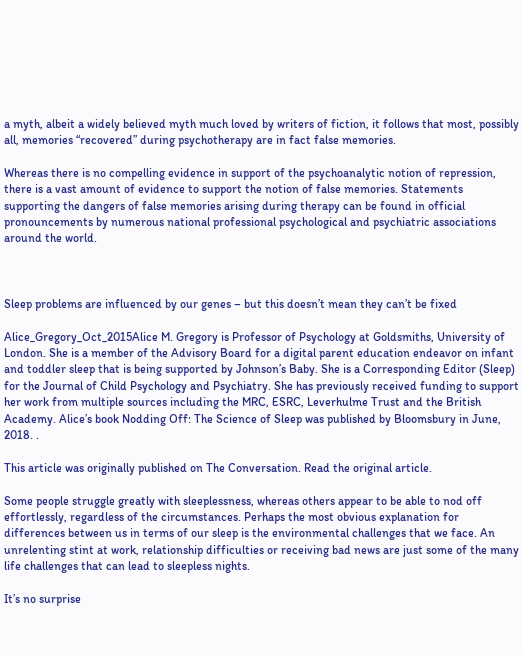a myth, albeit a widely believed myth much loved by writers of fiction, it follows that most, possibly all, memories “recovered” during psychotherapy are in fact false memories.

Whereas there is no compelling evidence in support of the psychoanalytic notion of repression, there is a vast amount of evidence to support the notion of false memories. Statements supporting the dangers of false memories arising during therapy can be found in official pronouncements by numerous national professional psychological and psychiatric associations around the world.



Sleep problems are influenced by our genes – but this doesn’t mean they can’t be fixed

Alice_Gregory_Oct_2015Alice M. Gregory is Professor of Psychology at Goldsmiths, University of London. She is a member of the Advisory Board for a digital parent education endeavor on infant and toddler sleep that is being supported by Johnson’s Baby. She is a Corresponding Editor (Sleep) for the Journal of Child Psychology and Psychiatry. She has previously received funding to support her work from multiple sources including the MRC, ESRC, Leverhulme Trust and the British Academy. Alice’s book Nodding Off: The Science of Sleep was published by Bloomsbury in June, 2018. .

This article was originally published on The Conversation. Read the original article.

Some people struggle greatly with sleeplessness, whereas others appear to be able to nod off effortlessly, regardless of the circumstances. Perhaps the most obvious explanation for differences between us in terms of our sleep is the environmental challenges that we face. An unrelenting stint at work, relationship difficulties or receiving bad news are just some of the many life challenges that can lead to sleepless nights.

It’s no surprise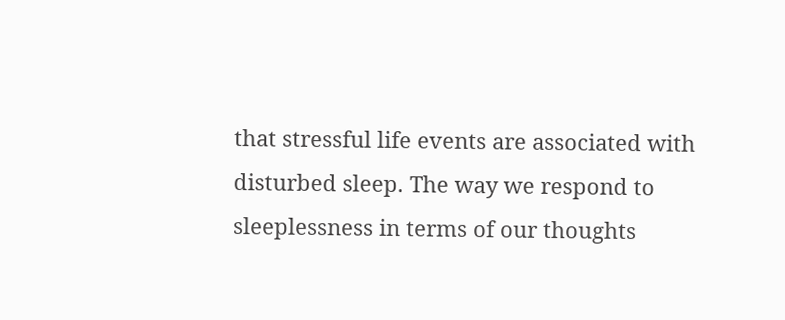that stressful life events are associated with disturbed sleep. The way we respond to sleeplessness in terms of our thoughts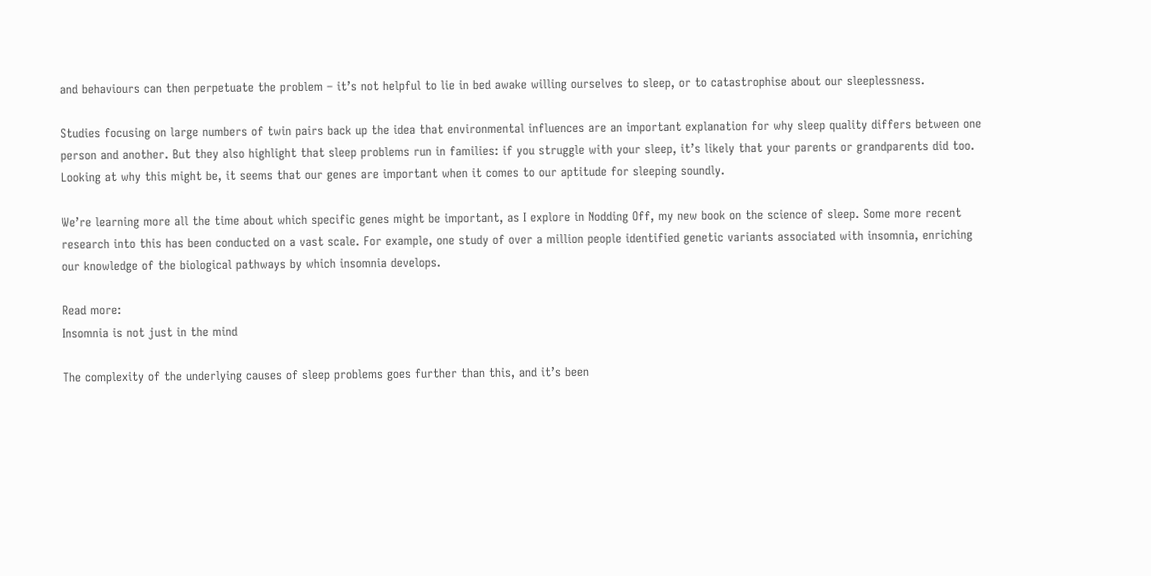and behaviours can then perpetuate the problem – it’s not helpful to lie in bed awake willing ourselves to sleep, or to catastrophise about our sleeplessness.

Studies focusing on large numbers of twin pairs back up the idea that environmental influences are an important explanation for why sleep quality differs between one person and another. But they also highlight that sleep problems run in families: if you struggle with your sleep, it’s likely that your parents or grandparents did too. Looking at why this might be, it seems that our genes are important when it comes to our aptitude for sleeping soundly.

We’re learning more all the time about which specific genes might be important, as I explore in Nodding Off, my new book on the science of sleep. Some more recent research into this has been conducted on a vast scale. For example, one study of over a million people identified genetic variants associated with insomnia, enriching our knowledge of the biological pathways by which insomnia develops.

Read more:
Insomnia is not just in the mind

The complexity of the underlying causes of sleep problems goes further than this, and it’s been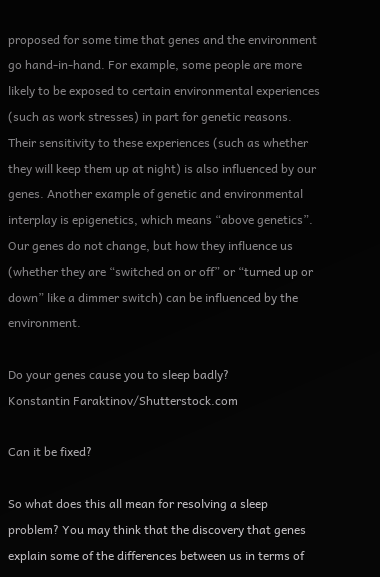proposed for some time that genes and the environment go hand-in-hand. For example, some people are more likely to be exposed to certain environmental experiences (such as work stresses) in part for genetic reasons. Their sensitivity to these experiences (such as whether they will keep them up at night) is also influenced by our genes. Another example of genetic and environmental interplay is epigenetics, which means “above genetics”. Our genes do not change, but how they influence us (whether they are “switched on or off” or “turned up or down” like a dimmer switch) can be influenced by the environment.

Do your genes cause you to sleep badly?
Konstantin Faraktinov/Shutterstock.com

Can it be fixed?

So what does this all mean for resolving a sleep problem? You may think that the discovery that genes explain some of the differences between us in terms of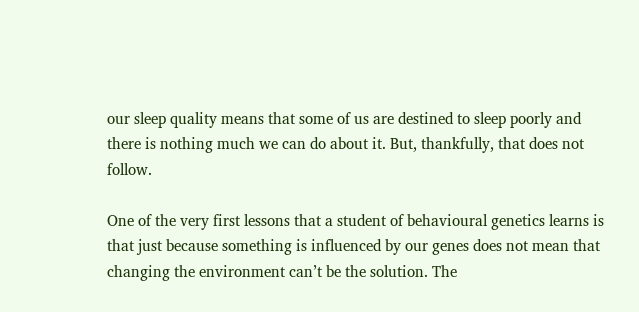our sleep quality means that some of us are destined to sleep poorly and there is nothing much we can do about it. But, thankfully, that does not follow.

One of the very first lessons that a student of behavioural genetics learns is that just because something is influenced by our genes does not mean that changing the environment can’t be the solution. The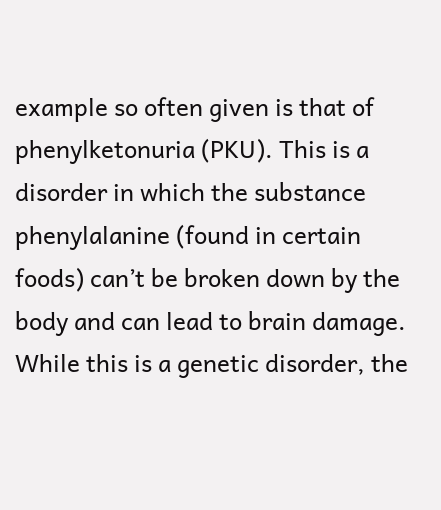example so often given is that of phenylketonuria (PKU). This is a disorder in which the substance phenylalanine (found in certain foods) can’t be broken down by the body and can lead to brain damage. While this is a genetic disorder, the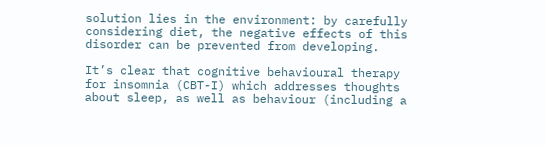solution lies in the environment: by carefully considering diet, the negative effects of this disorder can be prevented from developing.

It’s clear that cognitive behavioural therapy for insomnia (CBT-I) which addresses thoughts about sleep, as well as behaviour (including a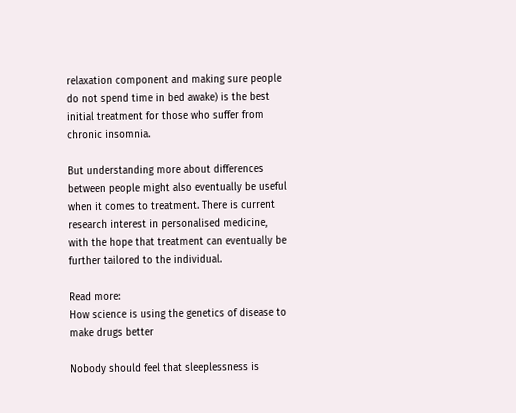relaxation component and making sure people do not spend time in bed awake) is the best initial treatment for those who suffer from chronic insomnia.

But understanding more about differences between people might also eventually be useful when it comes to treatment. There is current research interest in personalised medicine, with the hope that treatment can eventually be further tailored to the individual.

Read more:
How science is using the genetics of disease to make drugs better

Nobody should feel that sleeplessness is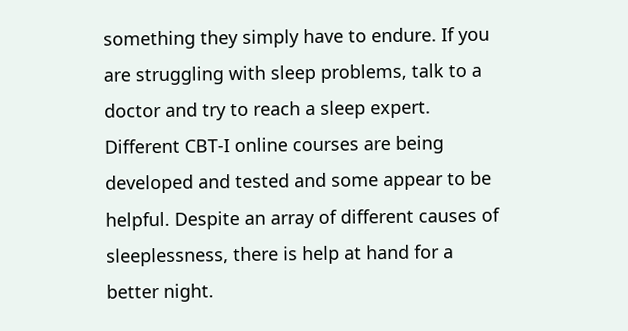something they simply have to endure. If you are struggling with sleep problems, talk to a doctor and try to reach a sleep expert. Different CBT-I online courses are being developed and tested and some appear to be helpful. Despite an array of different causes of sleeplessness, there is help at hand for a better night.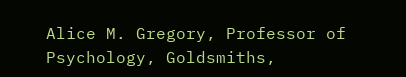Alice M. Gregory, Professor of Psychology, Goldsmiths,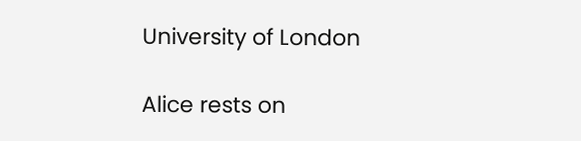University of London

Alice rests on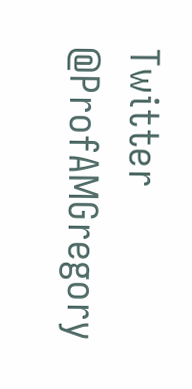Twitter  @ProfAMGregory